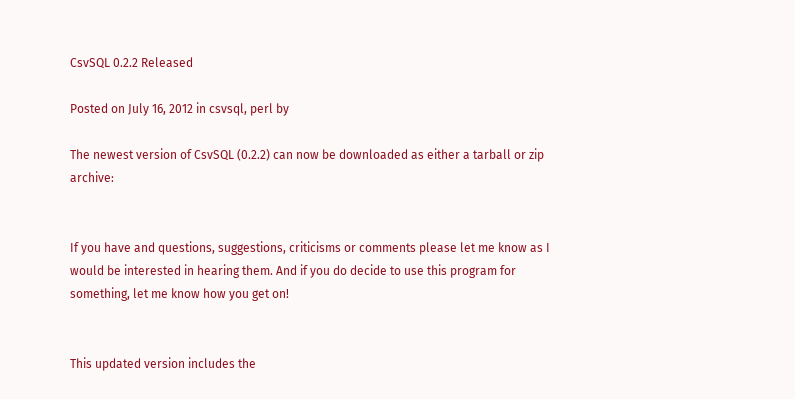CsvSQL 0.2.2 Released

Posted on July 16, 2012 in csvsql, perl by

The newest version of CsvSQL (0.2.2) can now be downloaded as either a tarball or zip archive:


If you have and questions, suggestions, criticisms or comments please let me know as I would be interested in hearing them. And if you do decide to use this program for something, let me know how you get on!


This updated version includes the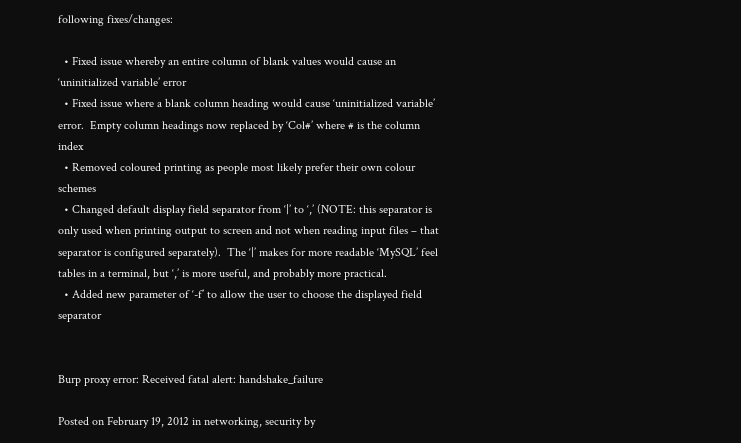following fixes/changes:

  • Fixed issue whereby an entire column of blank values would cause an ‘uninitialized variable’ error
  • Fixed issue where a blank column heading would cause ‘uninitialized variable’ error.  Empty column headings now replaced by ‘Col#’ where # is the column index
  • Removed coloured printing as people most likely prefer their own colour schemes
  • Changed default display field separator from ‘|’ to ‘,’ (NOTE: this separator is only used when printing output to screen and not when reading input files – that separator is configured separately).  The ‘|’ makes for more readable ‘MySQL’ feel tables in a terminal, but ‘,’ is more useful, and probably more practical.
  • Added new parameter of ‘-f’ to allow the user to choose the displayed field separator


Burp proxy error: Received fatal alert: handshake_failure

Posted on February 19, 2012 in networking, security by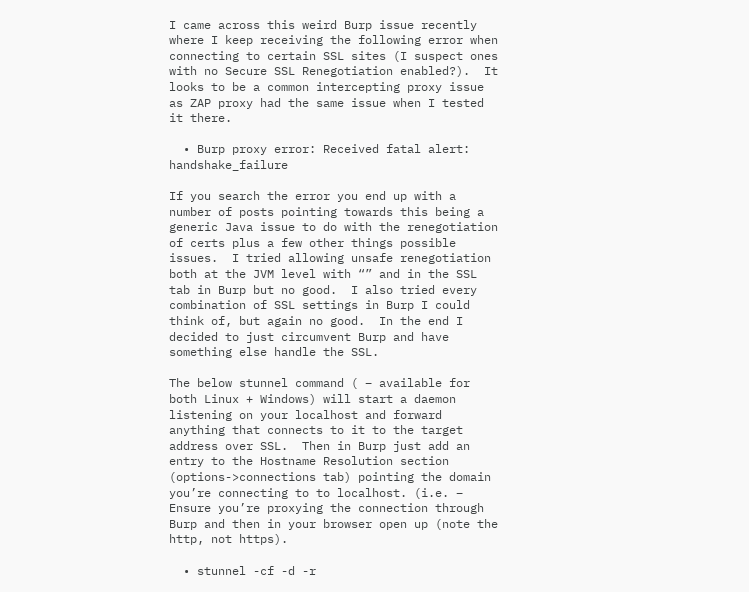I came across this weird Burp issue recently where I keep receiving the following error when connecting to certain SSL sites (I suspect ones with no Secure SSL Renegotiation enabled?).  It looks to be a common intercepting proxy issue as ZAP proxy had the same issue when I tested it there.

  • Burp proxy error: Received fatal alert: handshake_failure

If you search the error you end up with a number of posts pointing towards this being a generic Java issue to do with the renegotiation of certs plus a few other things possible issues.  I tried allowing unsafe renegotiation both at the JVM level with “” and in the SSL tab in Burp but no good.  I also tried every combination of SSL settings in Burp I could think of, but again no good.  In the end I decided to just circumvent Burp and have something else handle the SSL.

The below stunnel command ( – available for both Linux + Windows) will start a daemon listening on your localhost and forward anything that connects to it to the target address over SSL.  Then in Burp just add an entry to the Hostname Resolution section (options->connections tab) pointing the domain you’re connecting to to localhost. (i.e. –  Ensure you’re proxying the connection through Burp and then in your browser open up (note the http, not https).

  • stunnel -cf -d -r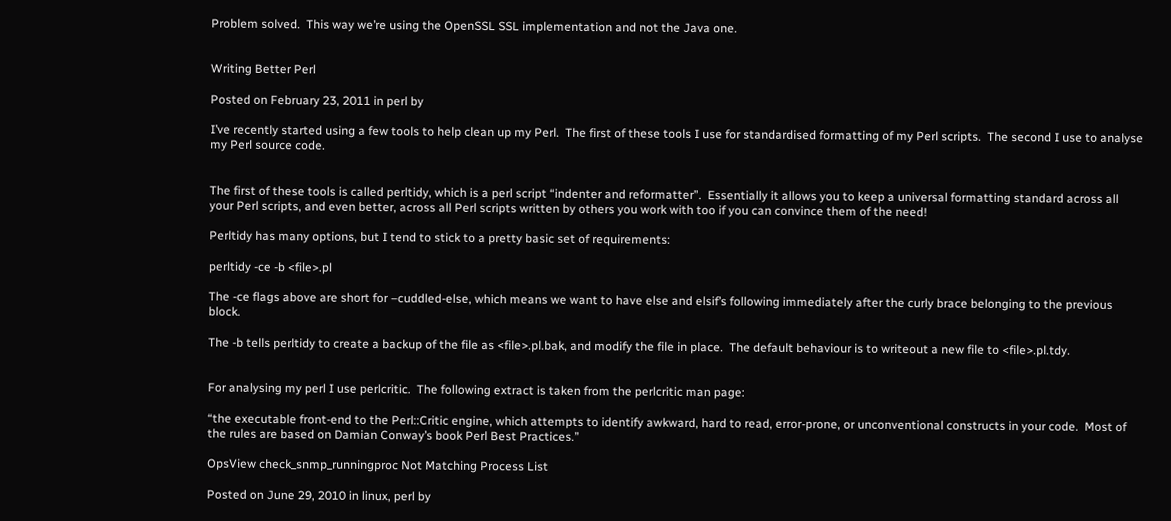Problem solved.  This way we’re using the OpenSSL SSL implementation and not the Java one.


Writing Better Perl

Posted on February 23, 2011 in perl by

I’ve recently started using a few tools to help clean up my Perl.  The first of these tools I use for standardised formatting of my Perl scripts.  The second I use to analyse my Perl source code.


The first of these tools is called perltidy, which is a perl script “indenter and reformatter”.  Essentially it allows you to keep a universal formatting standard across all your Perl scripts, and even better, across all Perl scripts written by others you work with too if you can convince them of the need!

Perltidy has many options, but I tend to stick to a pretty basic set of requirements:

perltidy -ce -b <file>.pl

The -ce flags above are short for –cuddled-else, which means we want to have else and elsif’s following immediately after the curly brace belonging to the previous block.

The -b tells perltidy to create a backup of the file as <file>.pl.bak, and modify the file in place.  The default behaviour is to writeout a new file to <file>.pl.tdy.


For analysing my perl I use perlcritic.  The following extract is taken from the perlcritic man page:

“the executable front-end to the Perl::Critic engine, which attempts to identify awkward, hard to read, error-prone, or unconventional constructs in your code.  Most of the rules are based on Damian Conway’s book Perl Best Practices.”

OpsView check_snmp_runningproc Not Matching Process List

Posted on June 29, 2010 in linux, perl by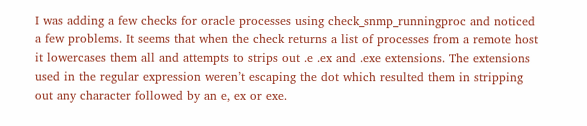I was adding a few checks for oracle processes using check_snmp_runningproc and noticed a few problems. It seems that when the check returns a list of processes from a remote host it lowercases them all and attempts to strips out .e .ex and .exe extensions. The extensions used in the regular expression weren’t escaping the dot which resulted them in stripping out any character followed by an e, ex or exe.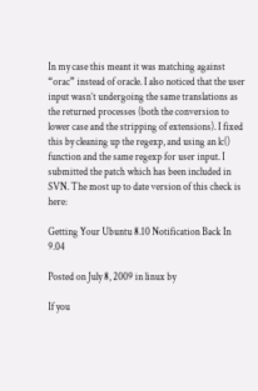In my case this meant it was matching against “orac” instead of oracle. I also noticed that the user input wasn’t undergoing the same translations as the returned processes (both the conversion to lower case and the stripping of extensions). I fixed this by cleaning up the regexp, and using an lc() function and the same regexp for user input. I submitted the patch which has been included in SVN. The most up to date version of this check is here:

Getting Your Ubuntu 8.10 Notification Back In 9.04

Posted on July 8, 2009 in linux by

If you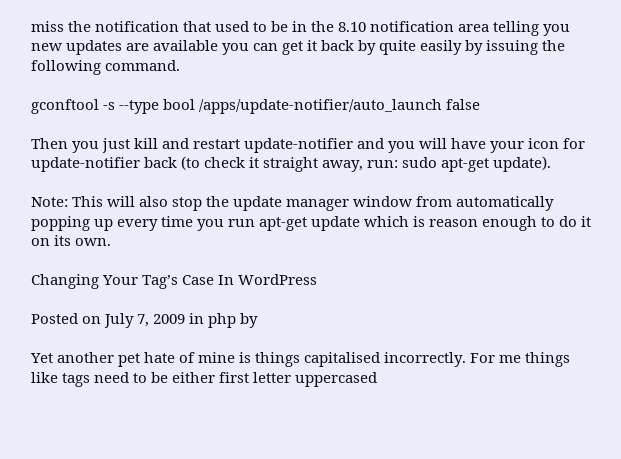miss the notification that used to be in the 8.10 notification area telling you new updates are available you can get it back by quite easily by issuing the following command.

gconftool -s --type bool /apps/update-notifier/auto_launch false

Then you just kill and restart update-notifier and you will have your icon for update-notifier back (to check it straight away, run: sudo apt-get update).

Note: This will also stop the update manager window from automatically popping up every time you run apt-get update which is reason enough to do it on its own.

Changing Your Tag’s Case In WordPress

Posted on July 7, 2009 in php by

Yet another pet hate of mine is things capitalised incorrectly. For me things like tags need to be either first letter uppercased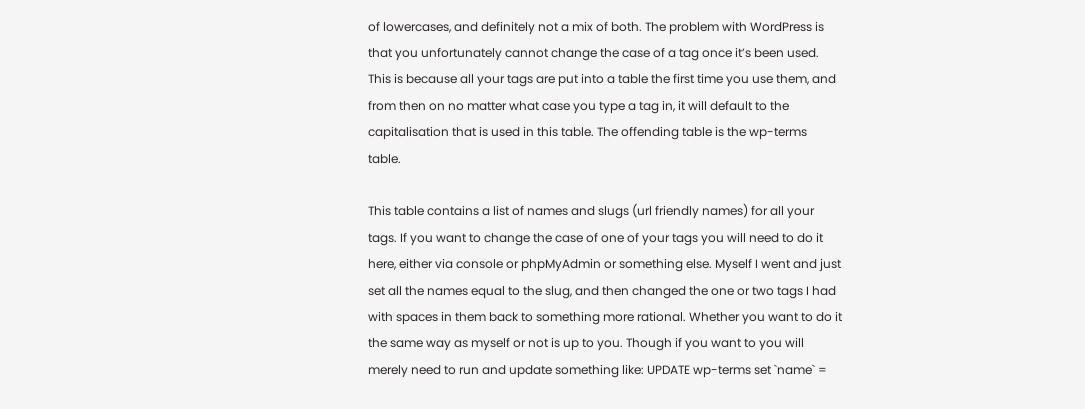of lowercases, and definitely not a mix of both. The problem with WordPress is that you unfortunately cannot change the case of a tag once it’s been used. This is because all your tags are put into a table the first time you use them, and from then on no matter what case you type a tag in, it will default to the capitalisation that is used in this table. The offending table is the wp-terms table.

This table contains a list of names and slugs (url friendly names) for all your tags. If you want to change the case of one of your tags you will need to do it here, either via console or phpMyAdmin or something else. Myself I went and just set all the names equal to the slug, and then changed the one or two tags I had with spaces in them back to something more rational. Whether you want to do it the same way as myself or not is up to you. Though if you want to you will merely need to run and update something like: UPDATE wp-terms set `name` =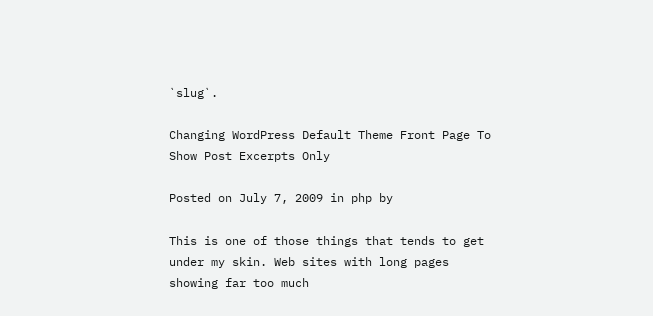`slug`.

Changing WordPress Default Theme Front Page To Show Post Excerpts Only

Posted on July 7, 2009 in php by

This is one of those things that tends to get under my skin. Web sites with long pages showing far too much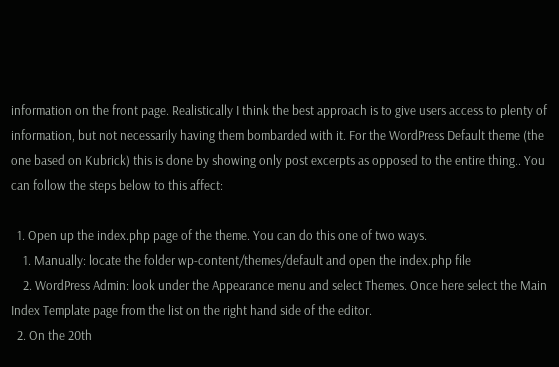information on the front page. Realistically I think the best approach is to give users access to plenty of information, but not necessarily having them bombarded with it. For the WordPress Default theme (the one based on Kubrick) this is done by showing only post excerpts as opposed to the entire thing.. You can follow the steps below to this affect:

  1. Open up the index.php page of the theme. You can do this one of two ways.
    1. Manually: locate the folder wp-content/themes/default and open the index.php file
    2. WordPress Admin: look under the Appearance menu and select Themes. Once here select the Main Index Template page from the list on the right hand side of the editor.
  2. On the 20th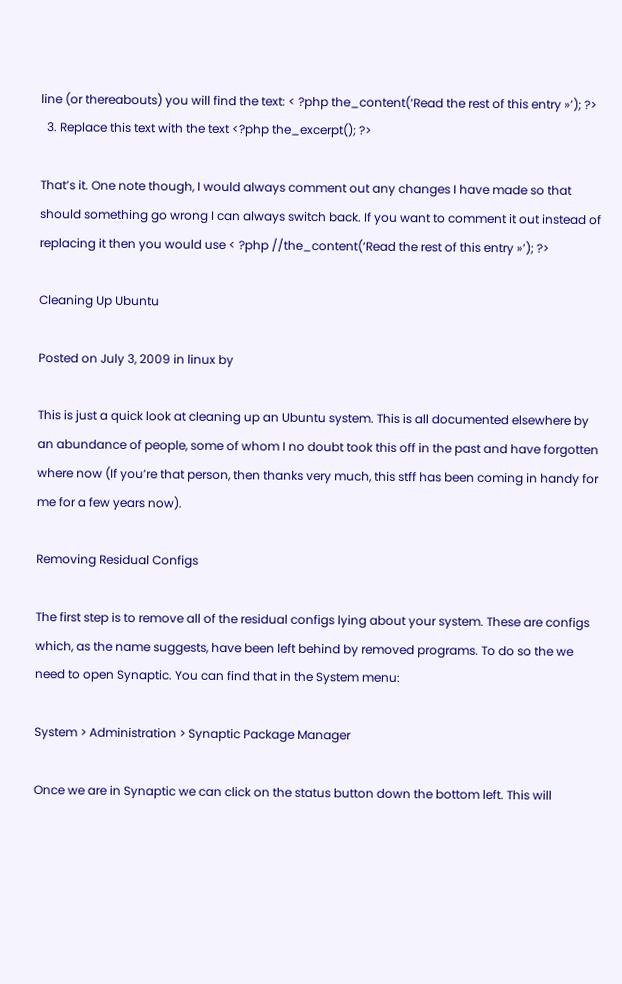line (or thereabouts) you will find the text: < ?php the_content(‘Read the rest of this entry »’); ?>
  3. Replace this text with the text <?php the_excerpt(); ?>

That’s it. One note though, I would always comment out any changes I have made so that should something go wrong I can always switch back. If you want to comment it out instead of replacing it then you would use < ?php //the_content(‘Read the rest of this entry »’); ?>

Cleaning Up Ubuntu

Posted on July 3, 2009 in linux by

This is just a quick look at cleaning up an Ubuntu system. This is all documented elsewhere by an abundance of people, some of whom I no doubt took this off in the past and have forgotten where now (If you’re that person, then thanks very much, this stff has been coming in handy for me for a few years now).

Removing Residual Configs

The first step is to remove all of the residual configs lying about your system. These are configs which, as the name suggests, have been left behind by removed programs. To do so the we need to open Synaptic. You can find that in the System menu:

System > Administration > Synaptic Package Manager

Once we are in Synaptic we can click on the status button down the bottom left. This will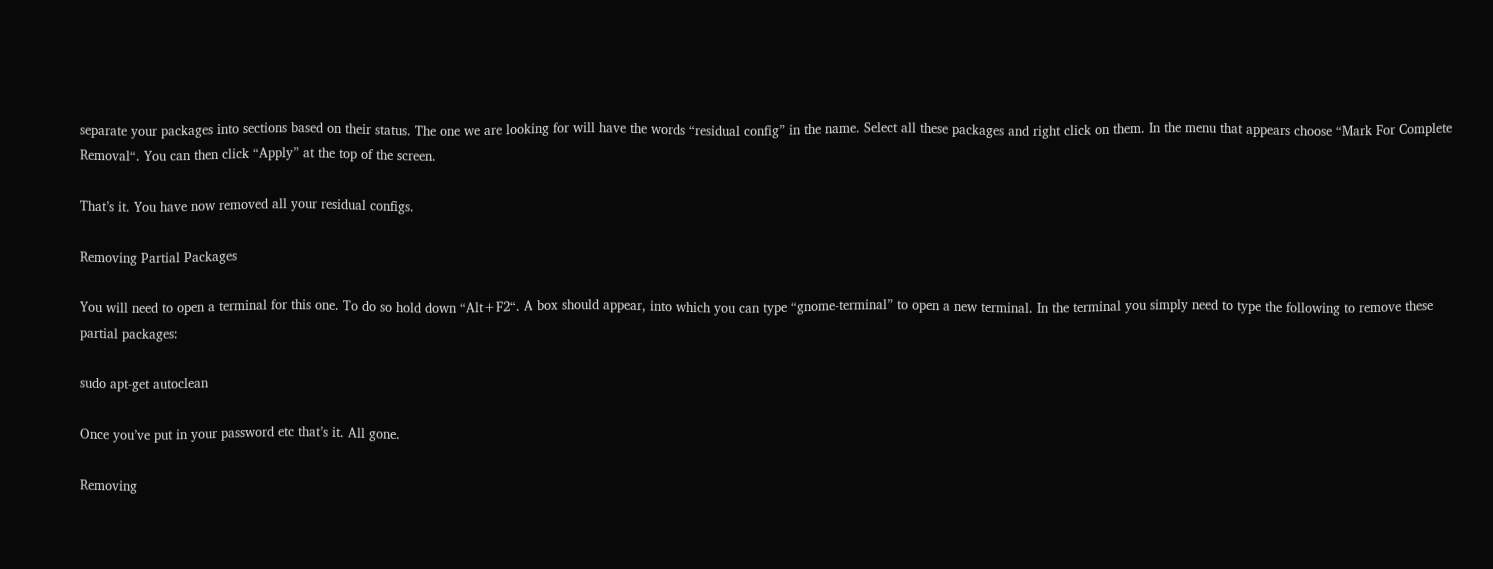separate your packages into sections based on their status. The one we are looking for will have the words “residual config” in the name. Select all these packages and right click on them. In the menu that appears choose “Mark For Complete Removal“. You can then click “Apply” at the top of the screen.

That’s it. You have now removed all your residual configs.

Removing Partial Packages

You will need to open a terminal for this one. To do so hold down “Alt+F2“. A box should appear, into which you can type “gnome-terminal” to open a new terminal. In the terminal you simply need to type the following to remove these partial packages:

sudo apt-get autoclean

Once you’ve put in your password etc that’s it. All gone.

Removing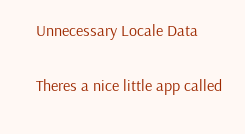Unnecessary Locale Data

Theres a nice little app called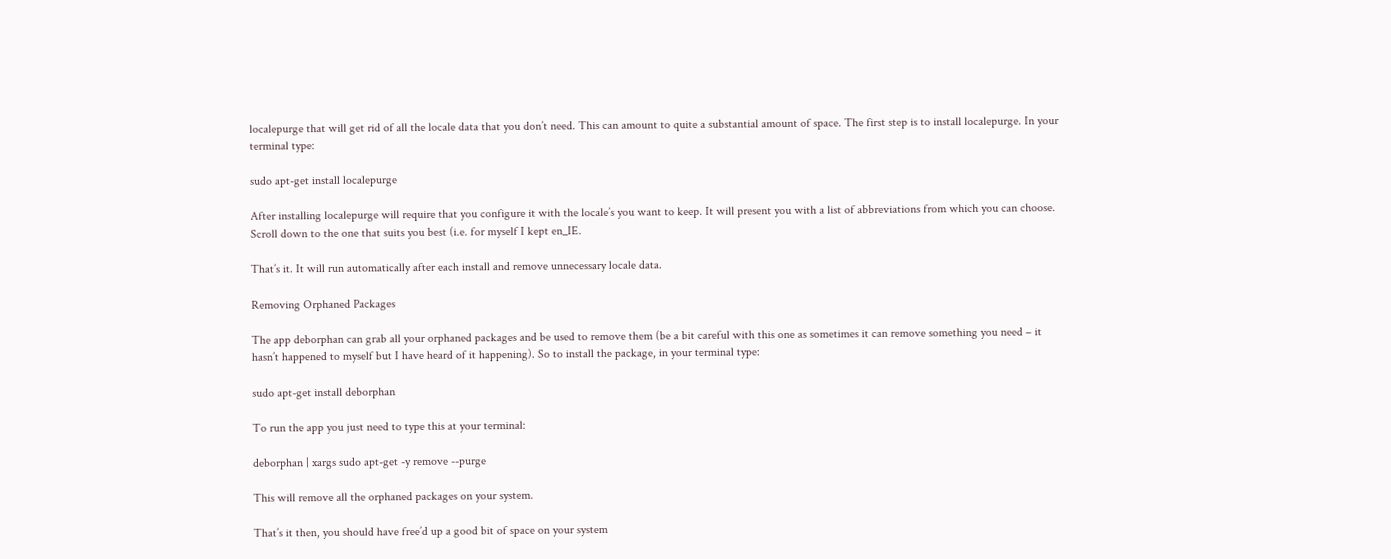localepurge that will get rid of all the locale data that you don’t need. This can amount to quite a substantial amount of space. The first step is to install localepurge. In your terminal type:

sudo apt-get install localepurge

After installing localepurge will require that you configure it with the locale’s you want to keep. It will present you with a list of abbreviations from which you can choose. Scroll down to the one that suits you best (i.e. for myself I kept en_IE.

That’s it. It will run automatically after each install and remove unnecessary locale data.

Removing Orphaned Packages

The app deborphan can grab all your orphaned packages and be used to remove them (be a bit careful with this one as sometimes it can remove something you need – it hasn’t happened to myself but I have heard of it happening). So to install the package, in your terminal type:

sudo apt-get install deborphan

To run the app you just need to type this at your terminal:

deborphan | xargs sudo apt-get -y remove --purge

This will remove all the orphaned packages on your system.

That’s it then, you should have free’d up a good bit of space on your system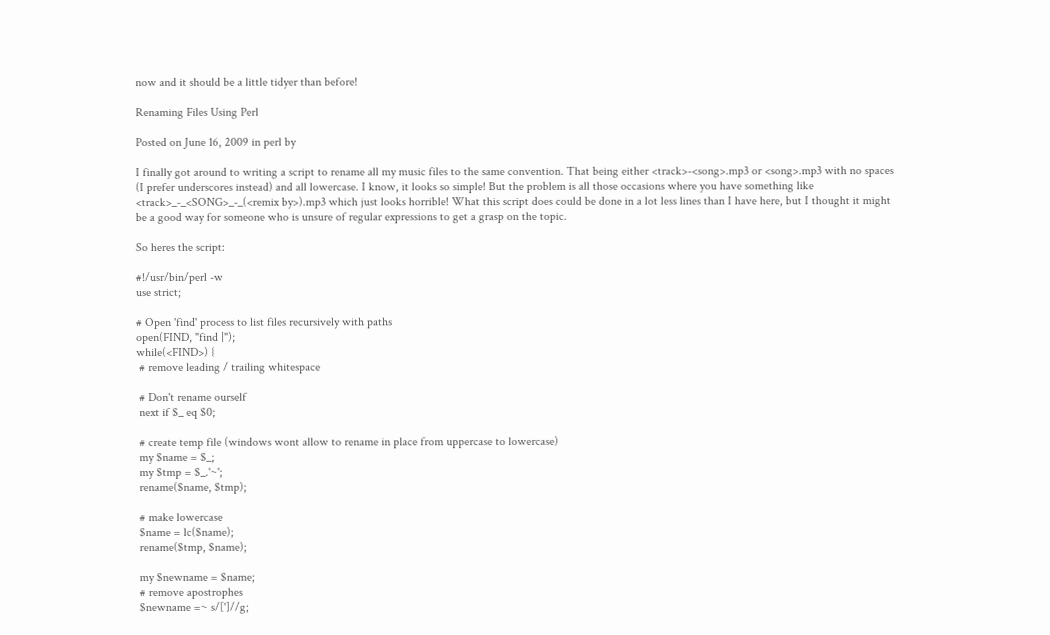now and it should be a little tidyer than before!

Renaming Files Using Perl

Posted on June 16, 2009 in perl by

I finally got around to writing a script to rename all my music files to the same convention. That being either <track>-<song>.mp3 or <song>.mp3 with no spaces (I prefer underscores instead) and all lowercase. I know, it looks so simple! But the problem is all those occasions where you have something like <track>_-_<SONG>_-_(<remix by>).mp3 which just looks horrible! What this script does could be done in a lot less lines than I have here, but I thought it might be a good way for someone who is unsure of regular expressions to get a grasp on the topic.

So heres the script:

#!/usr/bin/perl -w
use strict;

# Open 'find' process to list files recursively with paths
open(FIND, "find |");
while(<FIND>) {
 # remove leading / trailing whitespace

 # Don't rename ourself
 next if $_ eq $0;

 # create temp file (windows wont allow to rename in place from uppercase to lowercase)
 my $name = $_;
 my $tmp = $_.'~';
 rename($name, $tmp);

 # make lowercase
 $name = lc($name);
 rename($tmp, $name);

 my $newname = $name;
 # remove apostrophes
 $newname =~ s/[']//g;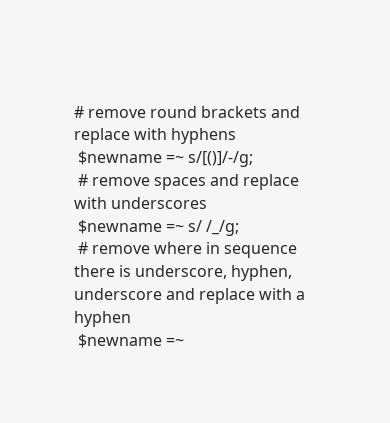# remove round brackets and replace with hyphens
 $newname =~ s/[()]/-/g;
 # remove spaces and replace with underscores
 $newname =~ s/ /_/g;
 # remove where in sequence there is underscore, hyphen, underscore and replace with a hyphen
 $newname =~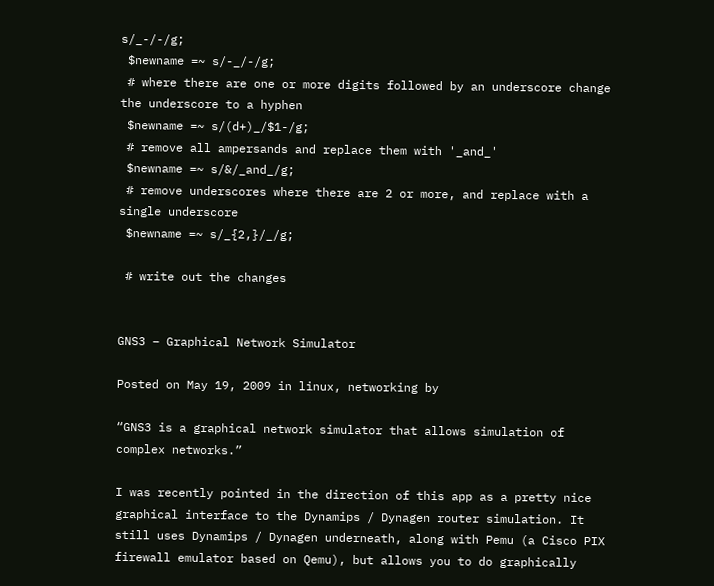s/_-/-/g;
 $newname =~ s/-_/-/g;
 # where there are one or more digits followed by an underscore change the underscore to a hyphen
 $newname =~ s/(d+)_/$1-/g;
 # remove all ampersands and replace them with '_and_'
 $newname =~ s/&/_and_/g;
 # remove underscores where there are 2 or more, and replace with a single underscore
 $newname =~ s/_{2,}/_/g;

 # write out the changes


GNS3 – Graphical Network Simulator

Posted on May 19, 2009 in linux, networking by

“GNS3 is a graphical network simulator that allows simulation of complex networks.”

I was recently pointed in the direction of this app as a pretty nice graphical interface to the Dynamips / Dynagen router simulation. It still uses Dynamips / Dynagen underneath, along with Pemu (a Cisco PIX firewall emulator based on Qemu), but allows you to do graphically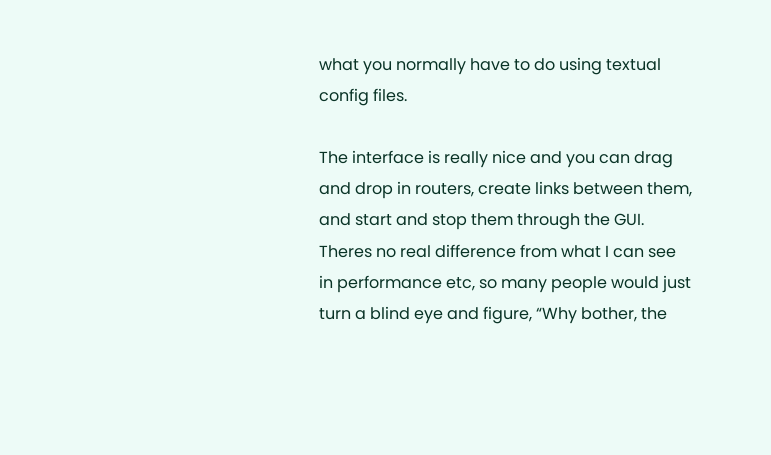what you normally have to do using textual config files.

The interface is really nice and you can drag and drop in routers, create links between them, and start and stop them through the GUI. Theres no real difference from what I can see in performance etc, so many people would just turn a blind eye and figure, “Why bother, the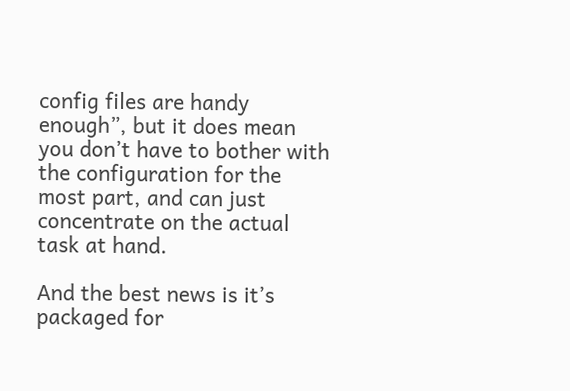config files are handy enough”, but it does mean you don’t have to bother with the configuration for the most part, and can just concentrate on the actual task at hand.

And the best news is it’s packaged for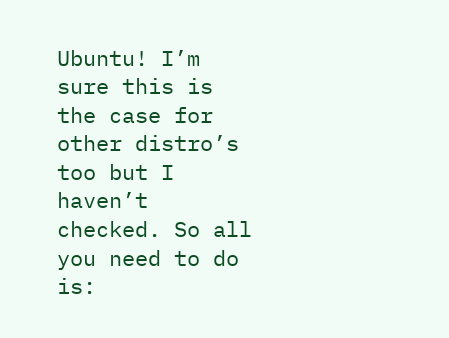Ubuntu! I’m sure this is the case for other distro’s too but I haven’t checked. So all you need to do is: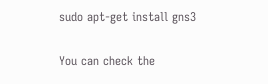sudo apt-get install gns3

You can check the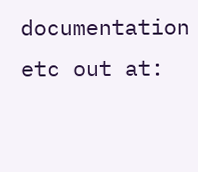documentation etc out at: